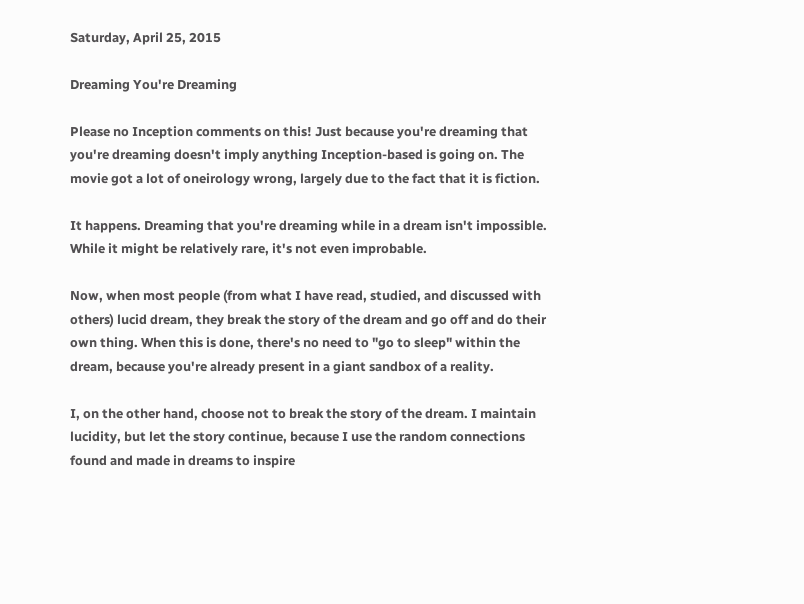Saturday, April 25, 2015

Dreaming You're Dreaming

Please no Inception comments on this! Just because you're dreaming that you're dreaming doesn't imply anything Inception-based is going on. The movie got a lot of oneirology wrong, largely due to the fact that it is fiction.

It happens. Dreaming that you're dreaming while in a dream isn't impossible. While it might be relatively rare, it's not even improbable.

Now, when most people (from what I have read, studied, and discussed with others) lucid dream, they break the story of the dream and go off and do their own thing. When this is done, there's no need to "go to sleep" within the dream, because you're already present in a giant sandbox of a reality.

I, on the other hand, choose not to break the story of the dream. I maintain lucidity, but let the story continue, because I use the random connections found and made in dreams to inspire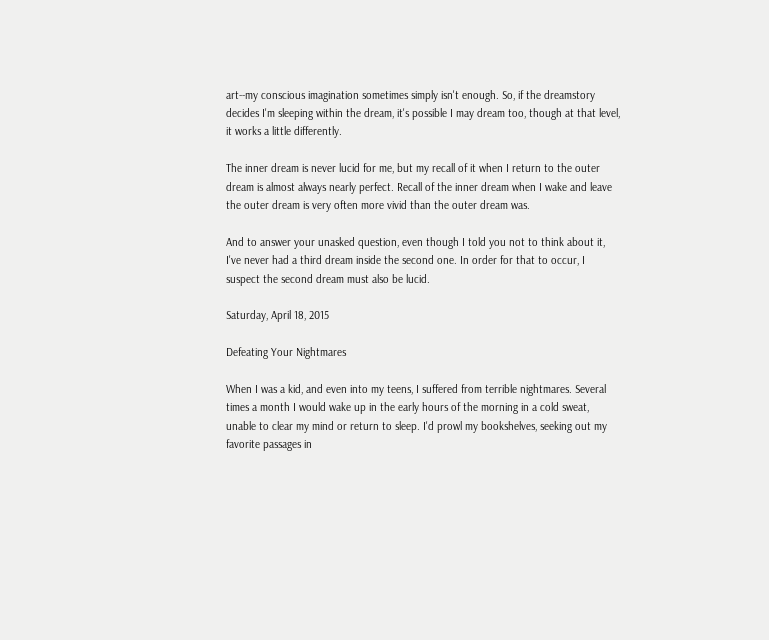art--my conscious imagination sometimes simply isn't enough. So, if the dreamstory decides I'm sleeping within the dream, it's possible I may dream too, though at that level, it works a little differently.

The inner dream is never lucid for me, but my recall of it when I return to the outer dream is almost always nearly perfect. Recall of the inner dream when I wake and leave the outer dream is very often more vivid than the outer dream was.

And to answer your unasked question, even though I told you not to think about it, I've never had a third dream inside the second one. In order for that to occur, I suspect the second dream must also be lucid.

Saturday, April 18, 2015

Defeating Your Nightmares

When I was a kid, and even into my teens, I suffered from terrible nightmares. Several times a month I would wake up in the early hours of the morning in a cold sweat, unable to clear my mind or return to sleep. I'd prowl my bookshelves, seeking out my favorite passages in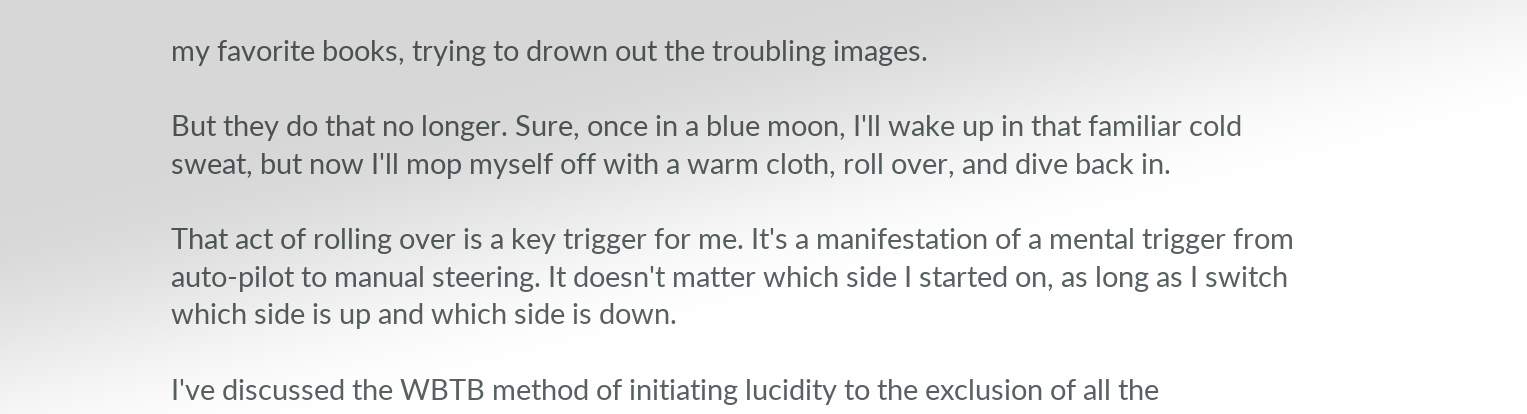my favorite books, trying to drown out the troubling images.

But they do that no longer. Sure, once in a blue moon, I'll wake up in that familiar cold sweat, but now I'll mop myself off with a warm cloth, roll over, and dive back in.

That act of rolling over is a key trigger for me. It's a manifestation of a mental trigger from auto-pilot to manual steering. It doesn't matter which side I started on, as long as I switch which side is up and which side is down.

I've discussed the WBTB method of initiating lucidity to the exclusion of all the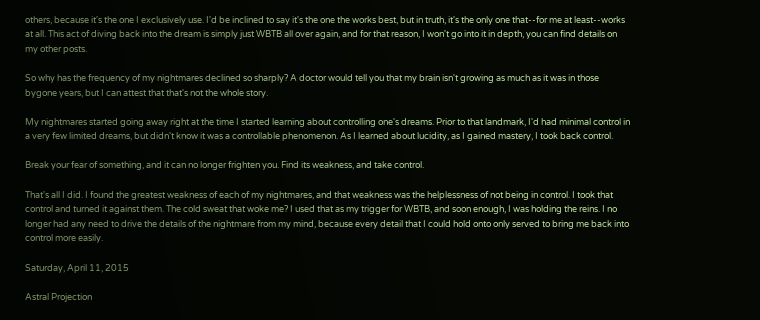others, because it's the one I exclusively use. I'd be inclined to say it's the one the works best, but in truth, it's the only one that--for me at least--works at all. This act of diving back into the dream is simply just WBTB all over again, and for that reason, I won't go into it in depth, you can find details on my other posts.

So why has the frequency of my nightmares declined so sharply? A doctor would tell you that my brain isn't growing as much as it was in those bygone years, but I can attest that that's not the whole story.

My nightmares started going away right at the time I started learning about controlling one's dreams. Prior to that landmark, I'd had minimal control in a very few limited dreams, but didn't know it was a controllable phenomenon. As I learned about lucidity, as I gained mastery, I took back control.

Break your fear of something, and it can no longer frighten you. Find its weakness, and take control.

That's all I did. I found the greatest weakness of each of my nightmares, and that weakness was the helplessness of not being in control. I took that control and turned it against them. The cold sweat that woke me? I used that as my trigger for WBTB, and soon enough, I was holding the reins. I no longer had any need to drive the details of the nightmare from my mind, because every detail that I could hold onto only served to bring me back into control more easily.

Saturday, April 11, 2015

Astral Projection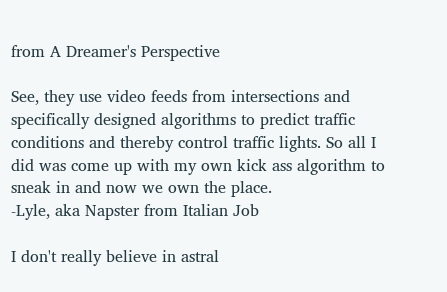from A Dreamer's Perspective

See, they use video feeds from intersections and specifically designed algorithms to predict traffic conditions and thereby control traffic lights. So all I did was come up with my own kick ass algorithm to sneak in and now we own the place.
-Lyle, aka Napster from Italian Job

I don't really believe in astral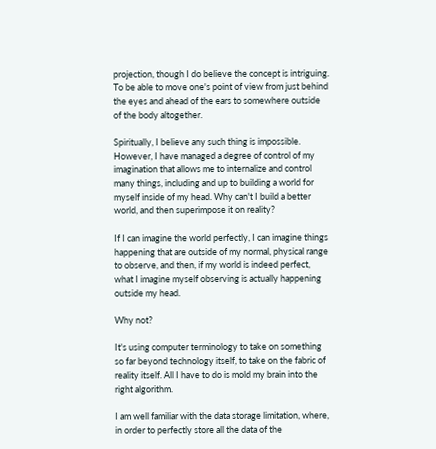projection, though I do believe the concept is intriguing. To be able to move one's point of view from just behind the eyes and ahead of the ears to somewhere outside of the body altogether.

Spiritually, I believe any such thing is impossible. However, I have managed a degree of control of my imagination that allows me to internalize and control many things, including and up to building a world for myself inside of my head. Why can't I build a better world, and then superimpose it on reality?

If I can imagine the world perfectly, I can imagine things happening that are outside of my normal, physical range to observe, and then, if my world is indeed perfect, what I imagine myself observing is actually happening outside my head.

Why not?

It's using computer terminology to take on something so far beyond technology itself, to take on the fabric of reality itself. All I have to do is mold my brain into the right algorithm.

I am well familiar with the data storage limitation, where, in order to perfectly store all the data of the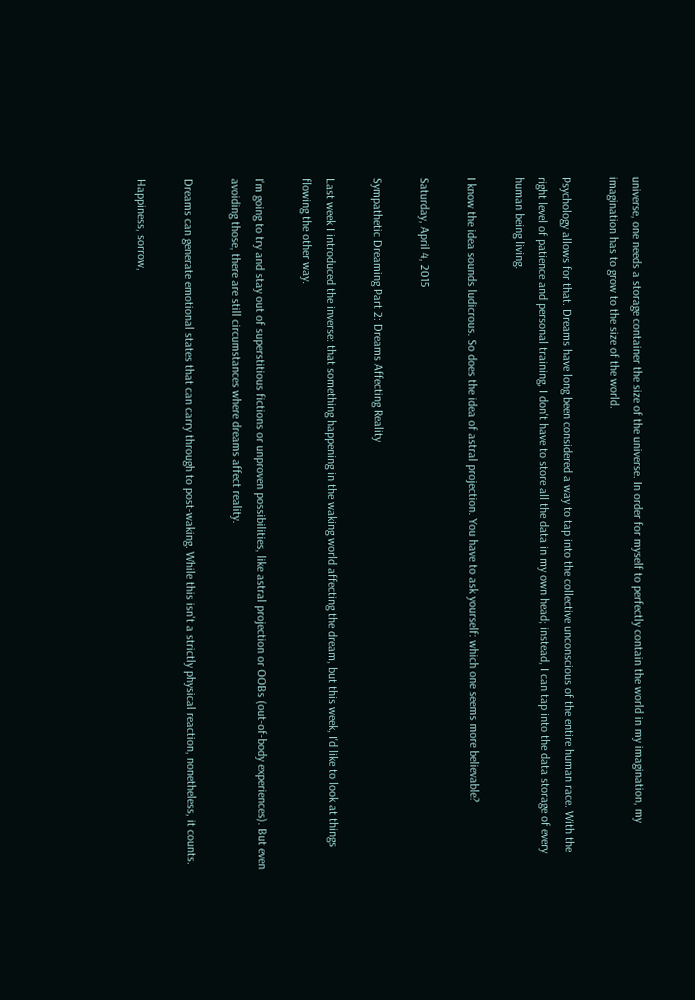universe, one needs a storage container the size of the universe. In order for myself to perfectly contain the world in my imagination, my imagination has to grow to the size of the world.

Psychology allows for that. Dreams have long been considered a way to tap into the collective unconscious of the entire human race. With the right level of patience and personal training, I don't have to store all the data in my own head; instead, I can tap into the data storage of every human being living.

I know the idea sounds ludicrous. So does the idea of astral projection. You have to ask yourself: which one seems more believable?

Saturday, April 4, 2015

Sympathetic Dreaming Part 2: Dreams Affecting Reality

Last week I introduced the inverse: that something happening in the waking world affecting the dream, but this week, I'd like to look at things flowing the other way.

I'm going to try and stay out of superstitious fictions or unproven possibilities, like astral projection or OOBs (out-of-body experiences). But even avoiding those, there are still circumstances where dreams affect reality.

Dreams can generate emotional states that can carry through to post-waking. While this isn't a strictly physical reaction, nonetheless, it counts.

Happiness, sorrow,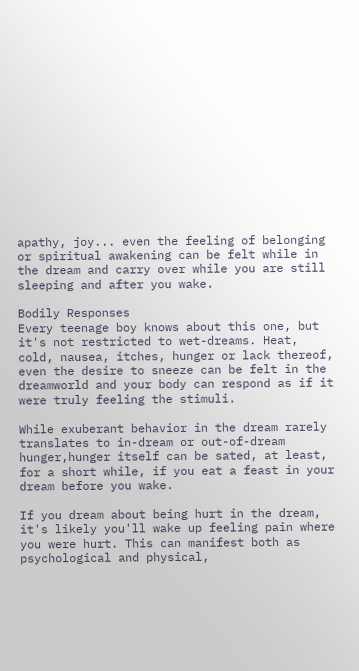apathy, joy... even the feeling of belonging or spiritual awakening can be felt while in the dream and carry over while you are still sleeping and after you wake.

Bodily Responses
Every teenage boy knows about this one, but it's not restricted to wet-dreams. Heat, cold, nausea, itches, hunger or lack thereof, even the desire to sneeze can be felt in the dreamworld and your body can respond as if it were truly feeling the stimuli.

While exuberant behavior in the dream rarely translates to in-dream or out-of-dream hunger,hunger itself can be sated, at least, for a short while, if you eat a feast in your dream before you wake.

If you dream about being hurt in the dream, it's likely you'll wake up feeling pain where you were hurt. This can manifest both as psychological and physical,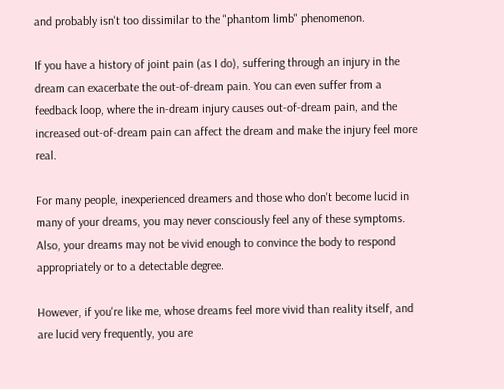and probably isn't too dissimilar to the "phantom limb" phenomenon.

If you have a history of joint pain (as I do), suffering through an injury in the dream can exacerbate the out-of-dream pain. You can even suffer from a feedback loop, where the in-dream injury causes out-of-dream pain, and the increased out-of-dream pain can affect the dream and make the injury feel more real.

For many people, inexperienced dreamers and those who don't become lucid in many of your dreams, you may never consciously feel any of these symptoms. Also, your dreams may not be vivid enough to convince the body to respond appropriately or to a detectable degree.

However, if you're like me, whose dreams feel more vivid than reality itself, and are lucid very frequently, you are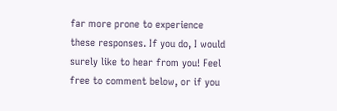far more prone to experience these responses. If you do, I would surely like to hear from you! Feel free to comment below, or if you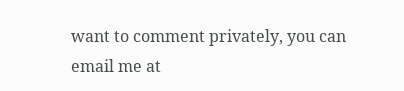want to comment privately, you can email me at